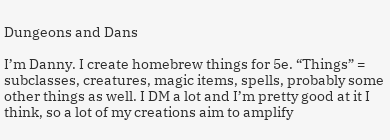Dungeons and Dans

I’m Danny. I create homebrew things for 5e. “Things” = subclasses, creatures, magic items, spells, probably some other things as well. I DM a lot and I’m pretty good at it I think, so a lot of my creations aim to amplify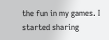the fun in my games. I started sharing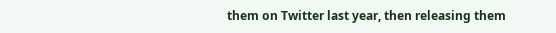them on Twitter last year, then releasing them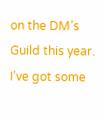on the DM’s Guild this year. I’ve got some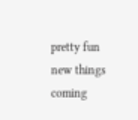pretty fun new things coming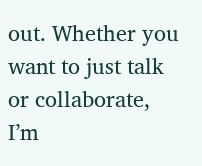out. Whether you want to just talk or collaborate, I’m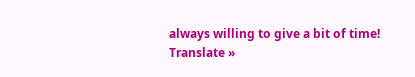always willing to give a bit of time!
Translate »